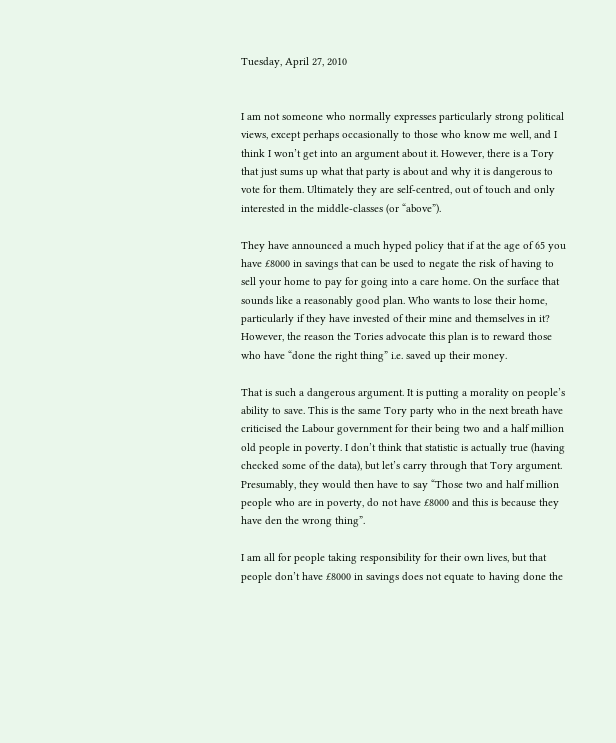Tuesday, April 27, 2010


I am not someone who normally expresses particularly strong political views, except perhaps occasionally to those who know me well, and I think I won’t get into an argument about it. However, there is a Tory that just sums up what that party is about and why it is dangerous to vote for them. Ultimately they are self-centred, out of touch and only interested in the middle-classes (or “above”).

They have announced a much hyped policy that if at the age of 65 you have £8000 in savings that can be used to negate the risk of having to sell your home to pay for going into a care home. On the surface that sounds like a reasonably good plan. Who wants to lose their home, particularly if they have invested of their mine and themselves in it? However, the reason the Tories advocate this plan is to reward those who have “done the right thing” i.e. saved up their money.

That is such a dangerous argument. It is putting a morality on people’s ability to save. This is the same Tory party who in the next breath have criticised the Labour government for their being two and a half million old people in poverty. I don’t think that statistic is actually true (having checked some of the data), but let’s carry through that Tory argument. Presumably, they would then have to say “Those two and half million people who are in poverty, do not have £8000 and this is because they have den the wrong thing”.

I am all for people taking responsibility for their own lives, but that people don’t have £8000 in savings does not equate to having done the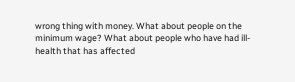wrong thing with money. What about people on the minimum wage? What about people who have had ill-health that has affected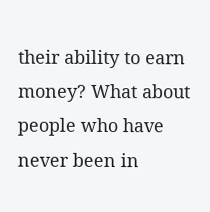their ability to earn money? What about people who have never been in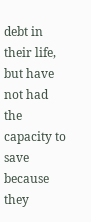debt in their life, but have not had the capacity to save because they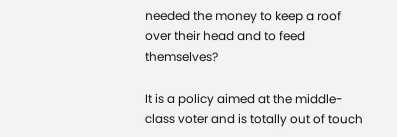needed the money to keep a roof over their head and to feed themselves?

It is a policy aimed at the middle-class voter and is totally out of touch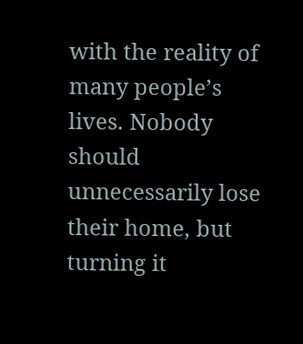with the reality of many people’s lives. Nobody should unnecessarily lose their home, but turning it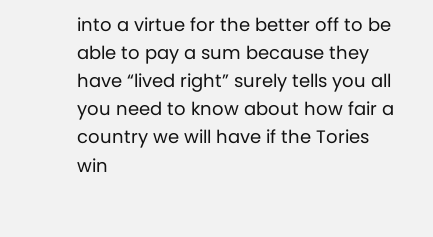into a virtue for the better off to be able to pay a sum because they have “lived right” surely tells you all you need to know about how fair a country we will have if the Tories win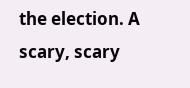the election. A scary, scary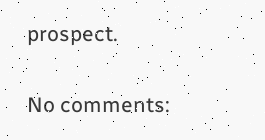prospect.

No comments: